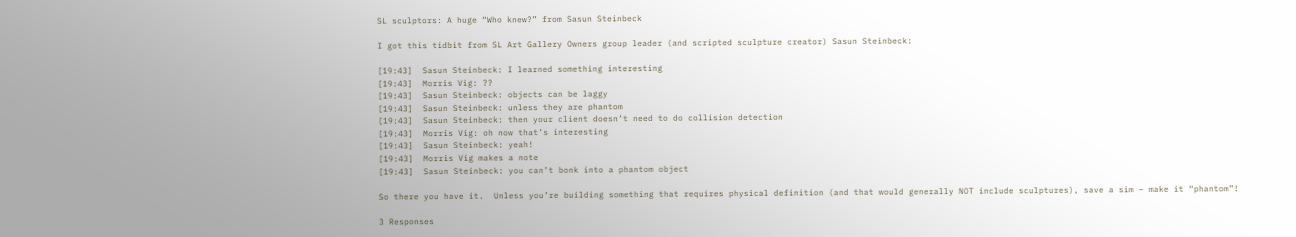SL sculptors: A huge “Who knew?” from Sasun Steinbeck

I got this tidbit from SL Art Gallery Owners group leader (and scripted sculpture creator) Sasun Steinbeck:

[19:43]  Sasun Steinbeck: I learned something interesting
[19:43]  Morris Vig: ??
[19:43]  Sasun Steinbeck: objects can be laggy
[19:43]  Sasun Steinbeck: unless they are phantom
[19:43]  Sasun Steinbeck: then your client doesn’t need to do collision detection
[19:43]  Morris Vig: oh now that’s interesting
[19:43]  Sasun Steinbeck: yeah!
[19:43]  Morris Vig makes a note
[19:43]  Sasun Steinbeck: you can’t bonk into a phantom object

So there you have it.  Unless you’re building something that requires physical definition (and that would generally NOT include sculptures), save a sim – make it “phantom”!

3 Responses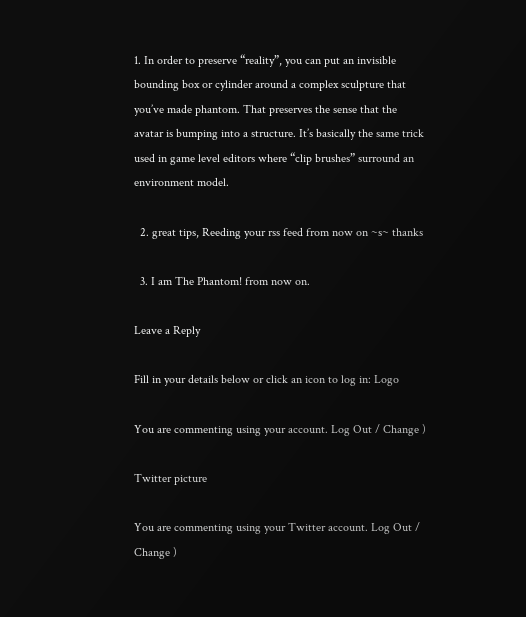1. In order to preserve “reality”, you can put an invisible bounding box or cylinder around a complex sculpture that you’ve made phantom. That preserves the sense that the avatar is bumping into a structure. It’s basically the same trick used in game level editors where “clip brushes” surround an environment model.

  2. great tips, Reeding your rss feed from now on ~s~ thanks

  3. I am The Phantom! from now on.

Leave a Reply

Fill in your details below or click an icon to log in: Logo

You are commenting using your account. Log Out / Change )

Twitter picture

You are commenting using your Twitter account. Log Out / Change )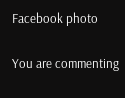Facebook photo

You are commenting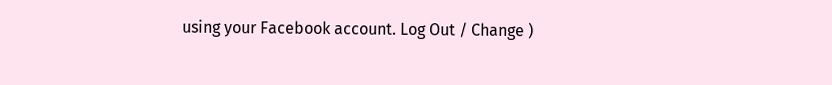using your Facebook account. Log Out / Change )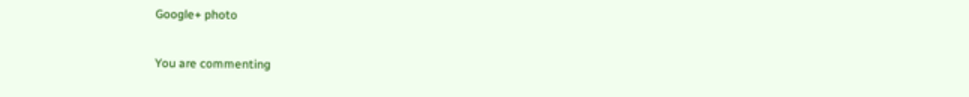Google+ photo

You are commenting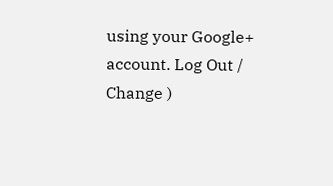using your Google+ account. Log Out / Change )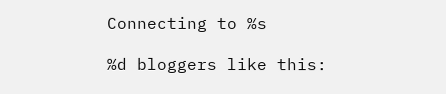Connecting to %s

%d bloggers like this: